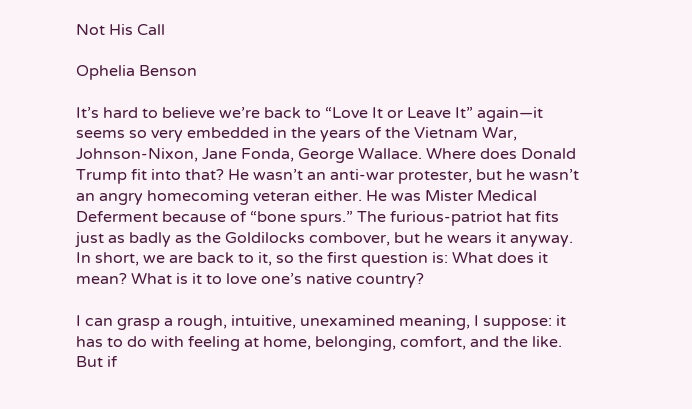Not His Call

Ophelia Benson

It’s hard to believe we’re back to “Love It or Leave It” again—it seems so very embedded in the years of the Vietnam War, Johnson-Nixon, Jane Fonda, George Wallace. Where does Donald Trump fit into that? He wasn’t an anti-war protester, but he wasn’t an angry homecoming veteran either. He was Mister Medical Deferment because of “bone spurs.” The furious-patriot hat fits just as badly as the Goldilocks combover, but he wears it anyway. In short, we are back to it, so the first question is: What does it mean? What is it to love one’s native country?

I can grasp a rough, intuitive, unexamined meaning, I suppose: it has to do with feeling at home, belonging, comfort, and the like. But if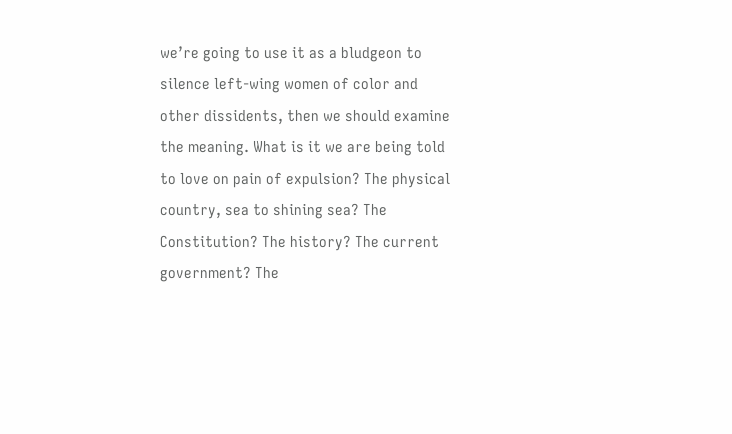we’re going to use it as a bludgeon to silence left-wing women of color and other dissidents, then we should examine the meaning. What is it we are being told to love on pain of expulsion? The physical country, sea to shining sea? The Constitution? The history? The current government? The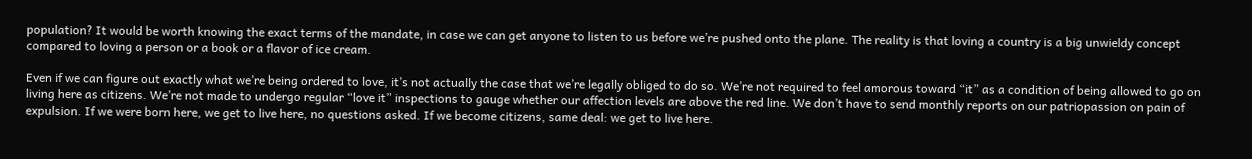population? It would be worth knowing the exact terms of the mandate, in case we can get anyone to listen to us before we’re pushed onto the plane. The reality is that loving a country is a big unwieldy concept compared to loving a person or a book or a flavor of ice cream.

Even if we can figure out exactly what we’re being ordered to love, it’s not actually the case that we’re legally obliged to do so. We’re not required to feel amorous toward “it” as a condition of being allowed to go on living here as citizens. We’re not made to undergo regular “love it” inspections to gauge whether our affection levels are above the red line. We don’t have to send monthly reports on our patriopassion on pain of expulsion. If we were born here, we get to live here, no questions asked. If we become citizens, same deal: we get to live here.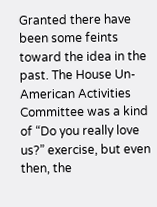Granted there have been some feints toward the idea in the past. The House Un-American Activities Committee was a kind of “Do you really love us?” exercise, but even then, the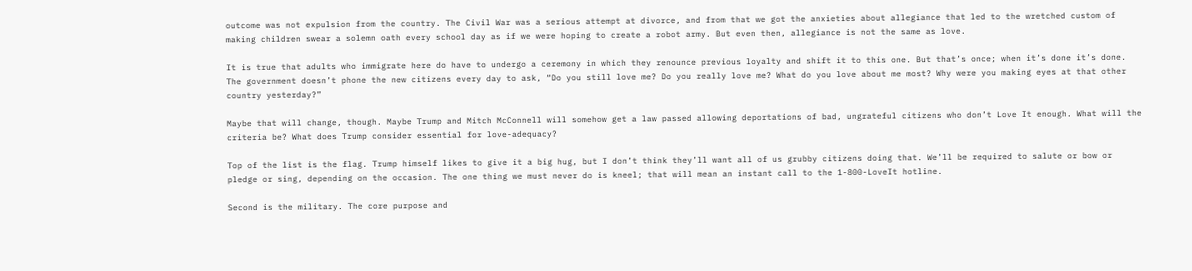outcome was not expulsion from the country. The Civil War was a serious attempt at divorce, and from that we got the anxieties about allegiance that led to the wretched custom of making children swear a solemn oath every school day as if we were hoping to create a robot army. But even then, allegiance is not the same as love.

It is true that adults who immigrate here do have to undergo a ceremony in which they renounce previous loyalty and shift it to this one. But that’s once; when it’s done it’s done. The government doesn’t phone the new citizens every day to ask, “Do you still love me? Do you really love me? What do you love about me most? Why were you making eyes at that other country yesterday?”

Maybe that will change, though. Maybe Trump and Mitch McConnell will somehow get a law passed allowing deportations of bad, ungrateful citizens who don’t Love It enough. What will the criteria be? What does Trump consider essential for love-adequacy?

Top of the list is the flag. Trump himself likes to give it a big hug, but I don’t think they’ll want all of us grubby citizens doing that. We’ll be required to salute or bow or pledge or sing, depending on the occasion. The one thing we must never do is kneel; that will mean an instant call to the 1-800-LoveIt hotline.

Second is the military. The core purpose and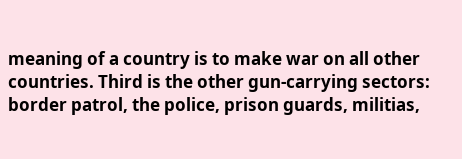meaning of a country is to make war on all other countries. Third is the other gun-carrying sectors: border patrol, the police, prison guards, militias,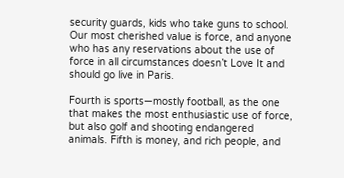security guards, kids who take guns to school. Our most cherished value is force, and anyone who has any reservations about the use of force in all circumstances doesn’t Love It and should go live in Paris.

Fourth is sports—mostly football, as the one that makes the most enthusiastic use of force, but also golf and shooting endangered animals. Fifth is money, and rich people, and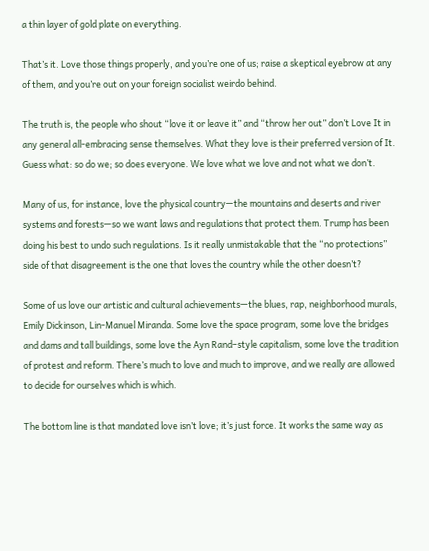a thin layer of gold plate on everything.

That’s it. Love those things properly, and you’re one of us; raise a skeptical eyebrow at any of them, and you’re out on your foreign socialist weirdo behind.

The truth is, the people who shout “love it or leave it” and “throw her out” don’t Love It in any general all-embracing sense themselves. What they love is their preferred version of It. Guess what: so do we; so does everyone. We love what we love and not what we don’t.

Many of us, for instance, love the physical country—the mountains and deserts and river systems and forests—so we want laws and regulations that protect them. Trump has been doing his best to undo such regulations. Is it really unmistakable that the “no protections” side of that disagreement is the one that loves the country while the other doesn’t?

Some of us love our artistic and cultural achievements—the blues, rap, neighborhood murals, Emily Dickinson, Lin-Manuel Miranda. Some love the space program, some love the bridges and dams and tall buildings, some love the Ayn Rand–style capitalism, some love the tradition of protest and reform. There’s much to love and much to improve, and we really are allowed to decide for ourselves which is which.

The bottom line is that mandated love isn’t love; it’s just force. It works the same way as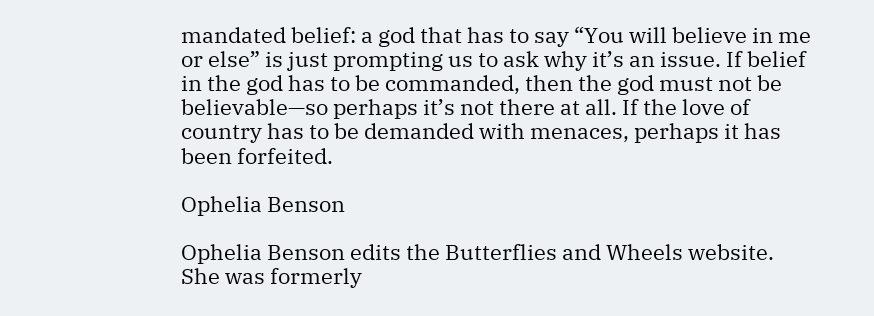mandated belief: a god that has to say “You will believe in me or else” is just prompting us to ask why it’s an issue. If belief in the god has to be commanded, then the god must not be believable—so perhaps it’s not there at all. If the love of country has to be demanded with menaces, perhaps it has been forfeited.

Ophelia Benson

Ophelia Benson edits the Butterflies and Wheels website. She was formerly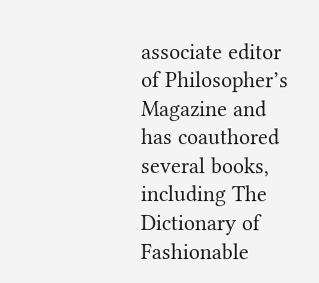associate editor of Philosopher’s Magazine and has coauthored several books, including The Dictionary of Fashionable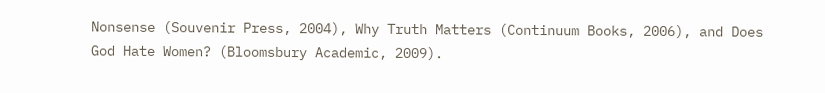Nonsense (Souvenir Press, 2004), Why Truth Matters (Continuum Books, 2006), and Does God Hate Women? (Bloomsbury Academic, 2009).